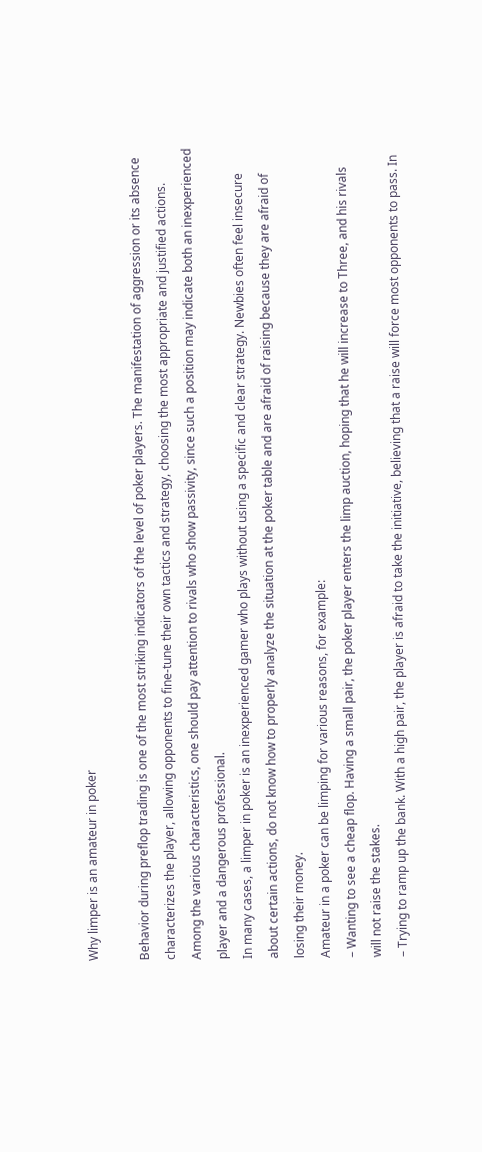Why limper is an amateur in poker

Behavior during preflop trading is one of the most striking indicators of the level of poker players. The manifestation of aggression or its absence characterizes the player, allowing opponents to fine-tune their own tactics and strategy, choosing the most appropriate and justified actions.
Among the various characteristics, one should pay attention to rivals who show passivity, since such a position may indicate both an inexperienced player and a dangerous professional.
In many cases, a limper in poker is an inexperienced gamer who plays without using a specific and clear strategy. Newbies often feel insecure about certain actions, do not know how to properly analyze the situation at the poker table and are afraid of raising because they are afraid of losing their money.
Amateur in a poker can be limping for various reasons, for example:
– Wanting to see a cheap flop. Having a small pair, the poker player enters the limp auction, hoping that he will increase to Three, and his rivals will not raise the stakes.
– Trying to ramp up the bank. With a high pair, the player is afraid to take the initiative, believing that a raise will force most opponents to pass. In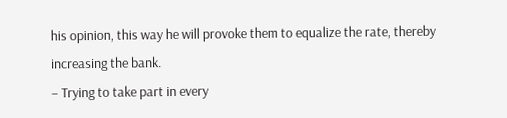his opinion, this way he will provoke them to equalize the rate, thereby increasing the bank.
– Trying to take part in every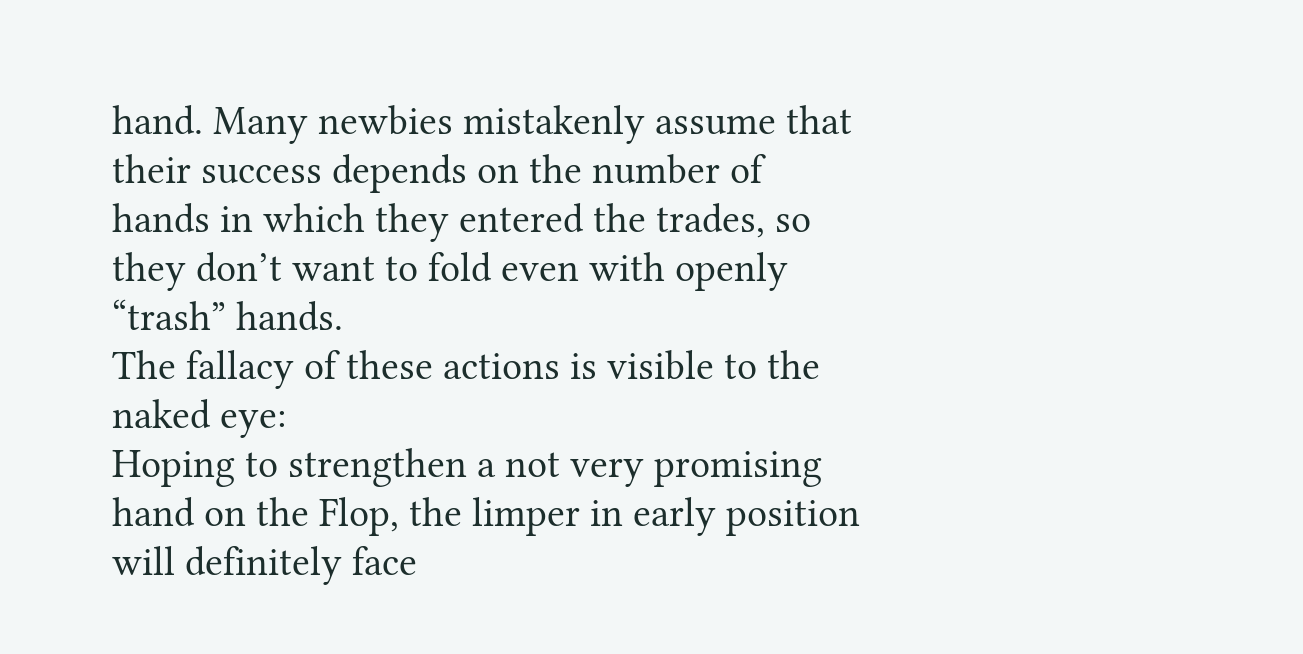hand. Many newbies mistakenly assume that their success depends on the number of hands in which they entered the trades, so they don’t want to fold even with openly “trash” hands.
The fallacy of these actions is visible to the naked eye:
Hoping to strengthen a not very promising hand on the Flop, the limper in early position will definitely face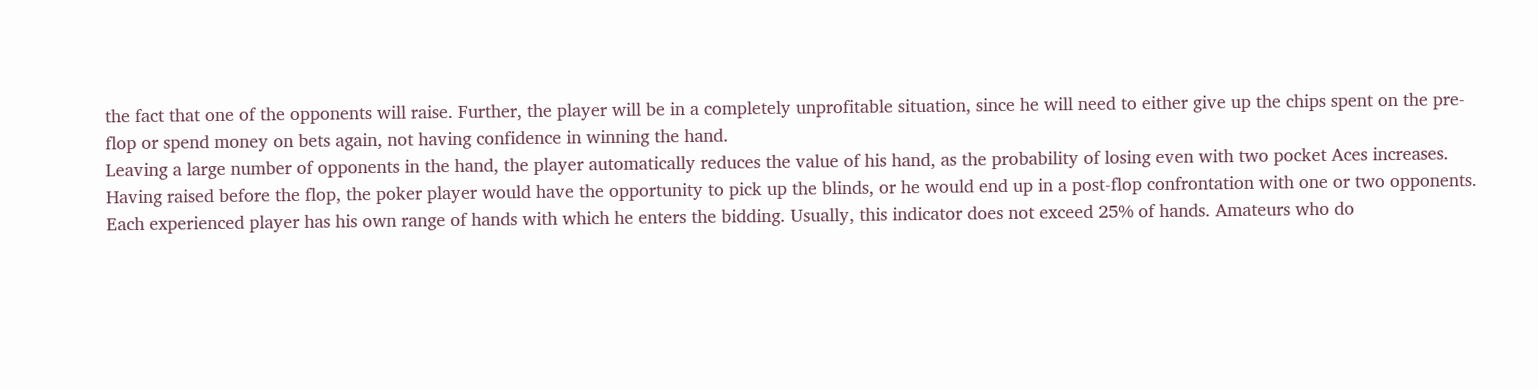the fact that one of the opponents will raise. Further, the player will be in a completely unprofitable situation, since he will need to either give up the chips spent on the pre-flop or spend money on bets again, not having confidence in winning the hand.
Leaving a large number of opponents in the hand, the player automatically reduces the value of his hand, as the probability of losing even with two pocket Aces increases. Having raised before the flop, the poker player would have the opportunity to pick up the blinds, or he would end up in a post-flop confrontation with one or two opponents.
Each experienced player has his own range of hands with which he enters the bidding. Usually, this indicator does not exceed 25% of hands. Amateurs who do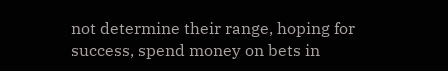not determine their range, hoping for success, spend money on bets in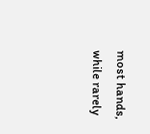most hands, while rarely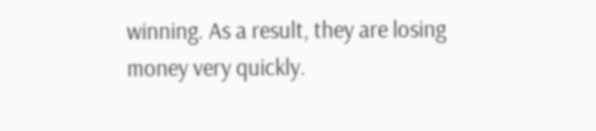winning. As a result, they are losing money very quickly.